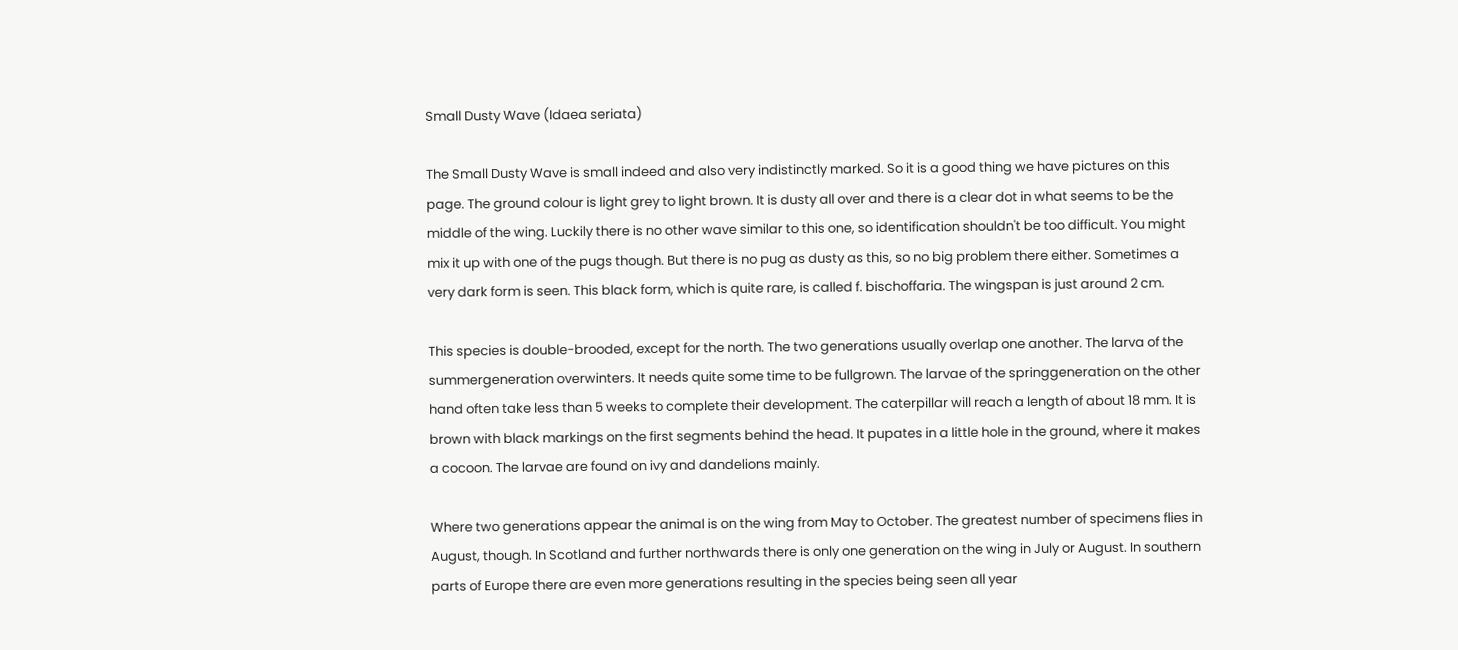Small Dusty Wave (Idaea seriata)

The Small Dusty Wave is small indeed and also very indistinctly marked. So it is a good thing we have pictures on this page. The ground colour is light grey to light brown. It is dusty all over and there is a clear dot in what seems to be the middle of the wing. Luckily there is no other wave similar to this one, so identification shouldn't be too difficult. You might mix it up with one of the pugs though. But there is no pug as dusty as this, so no big problem there either. Sometimes a very dark form is seen. This black form, which is quite rare, is called f. bischoffaria. The wingspan is just around 2 cm.

This species is double-brooded, except for the north. The two generations usually overlap one another. The larva of the summergeneration overwinters. It needs quite some time to be fullgrown. The larvae of the springgeneration on the other hand often take less than 5 weeks to complete their development. The caterpillar will reach a length of about 18 mm. It is brown with black markings on the first segments behind the head. It pupates in a little hole in the ground, where it makes a cocoon. The larvae are found on ivy and dandelions mainly.

Where two generations appear the animal is on the wing from May to October. The greatest number of specimens flies in August, though. In Scotland and further northwards there is only one generation on the wing in July or August. In southern parts of Europe there are even more generations resulting in the species being seen all year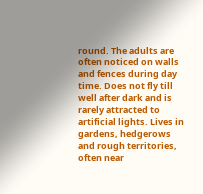round. The adults are often noticed on walls and fences during day time. Does not fly till well after dark and is rarely attracted to artificial lights. Lives in gardens, hedgerows and rough territories, often near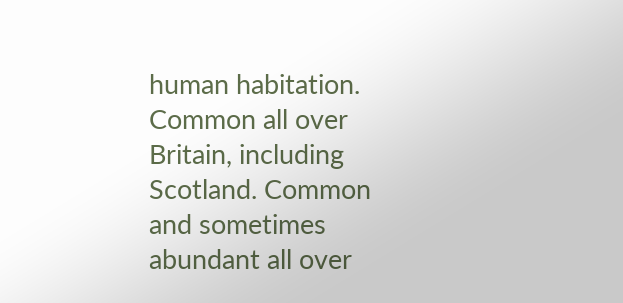human habitation. Common all over Britain, including Scotland. Common and sometimes abundant all over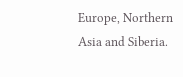Europe, Northern Asia and Siberia.